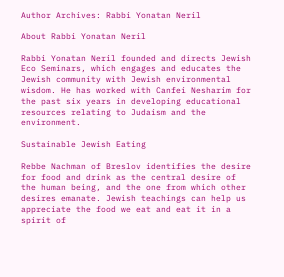Author Archives: Rabbi Yonatan Neril

About Rabbi Yonatan Neril

Rabbi Yonatan Neril founded and directs Jewish Eco Seminars, which engages and educates the Jewish community with Jewish environmental wisdom. He has worked with Canfei Nesharim for the past six years in developing educational resources relating to Judaism and the environment.

Sustainable Jewish Eating

Rebbe Nachman of Breslov identifies the desire for food and drink as the central desire of the human being, and the one from which other desires emanate. Jewish teachings can help us appreciate the food we eat and eat it in a spirit of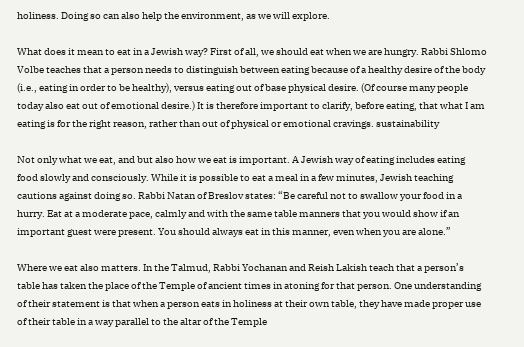holiness. Doing so can also help the environment, as we will explore.

What does it mean to eat in a Jewish way? First of all, we should eat when we are hungry. Rabbi Shlomo Volbe teaches that a person needs to distinguish between eating because of a healthy desire of the body (i.e., eating in order to be healthy), versus eating out of base physical desire. (Of course many people today also eat out of emotional desire.) It is therefore important to clarify, before eating, that what I am eating is for the right reason, rather than out of physical or emotional cravings. sustainability

Not only what we eat, and but also how we eat is important. A Jewish way of eating includes eating food slowly and consciously. While it is possible to eat a meal in a few minutes, Jewish teaching cautions against doing so. Rabbi Natan of Breslov states: “Be careful not to swallow your food in a hurry. Eat at a moderate pace, calmly and with the same table manners that you would show if an important guest were present. You should always eat in this manner, even when you are alone.”

Where we eat also matters. In the Talmud, Rabbi Yochanan and Reish Lakish teach that a person’s table has taken the place of the Temple of ancient times in atoning for that person. One understanding of their statement is that when a person eats in holiness at their own table, they have made proper use of their table in a way parallel to the altar of the Temple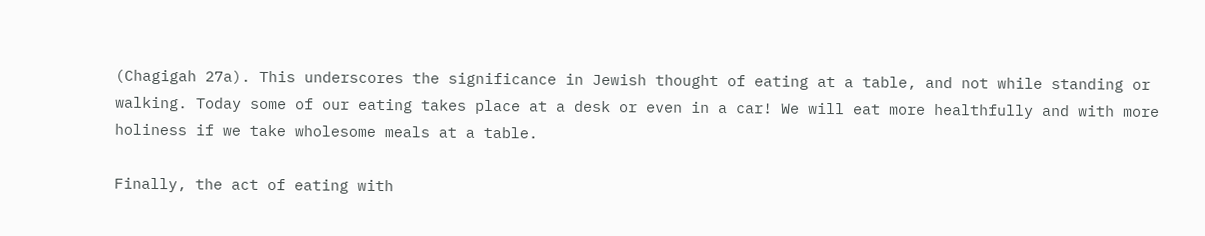(Chagigah 27a). This underscores the significance in Jewish thought of eating at a table, and not while standing or walking. Today some of our eating takes place at a desk or even in a car! We will eat more healthfully and with more holiness if we take wholesome meals at a table.

Finally, the act of eating with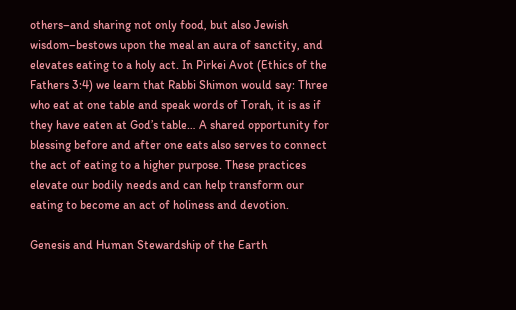others–and sharing not only food, but also Jewish wisdom–bestows upon the meal an aura of sanctity, and elevates eating to a holy act. In Pirkei Avot (Ethics of the Fathers 3:4) we learn that Rabbi Shimon would say: Three who eat at one table and speak words of Torah, it is as if they have eaten at God’s table… A shared opportunity for blessing before and after one eats also serves to connect the act of eating to a higher purpose. These practices elevate our bodily needs and can help transform our eating to become an act of holiness and devotion.

Genesis and Human Stewardship of the Earth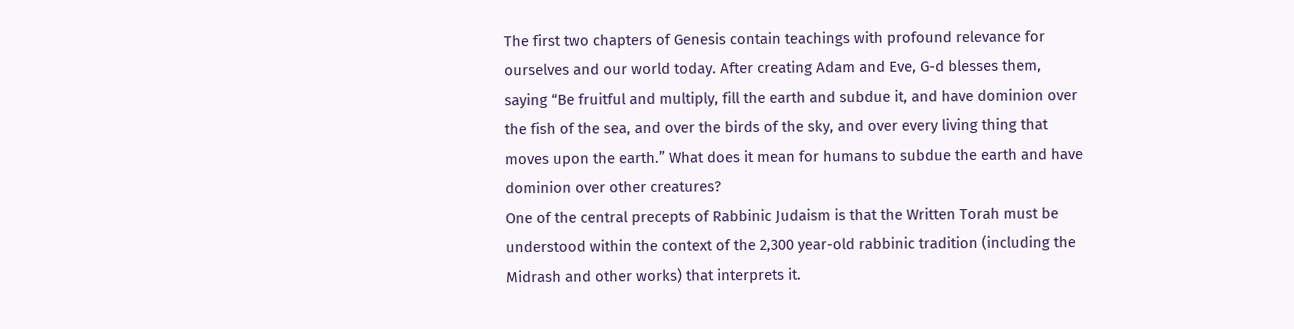The first two chapters of Genesis contain teachings with profound relevance for ourselves and our world today. After creating Adam and Eve, G-d blesses them, saying “Be fruitful and multiply, fill the earth and subdue it, and have dominion over the fish of the sea, and over the birds of the sky, and over every living thing that moves upon the earth.” What does it mean for humans to subdue the earth and have dominion over other creatures?
One of the central precepts of Rabbinic Judaism is that the Written Torah must be understood within the context of the 2,300 year-old rabbinic tradition (including the Midrash and other works) that interprets it.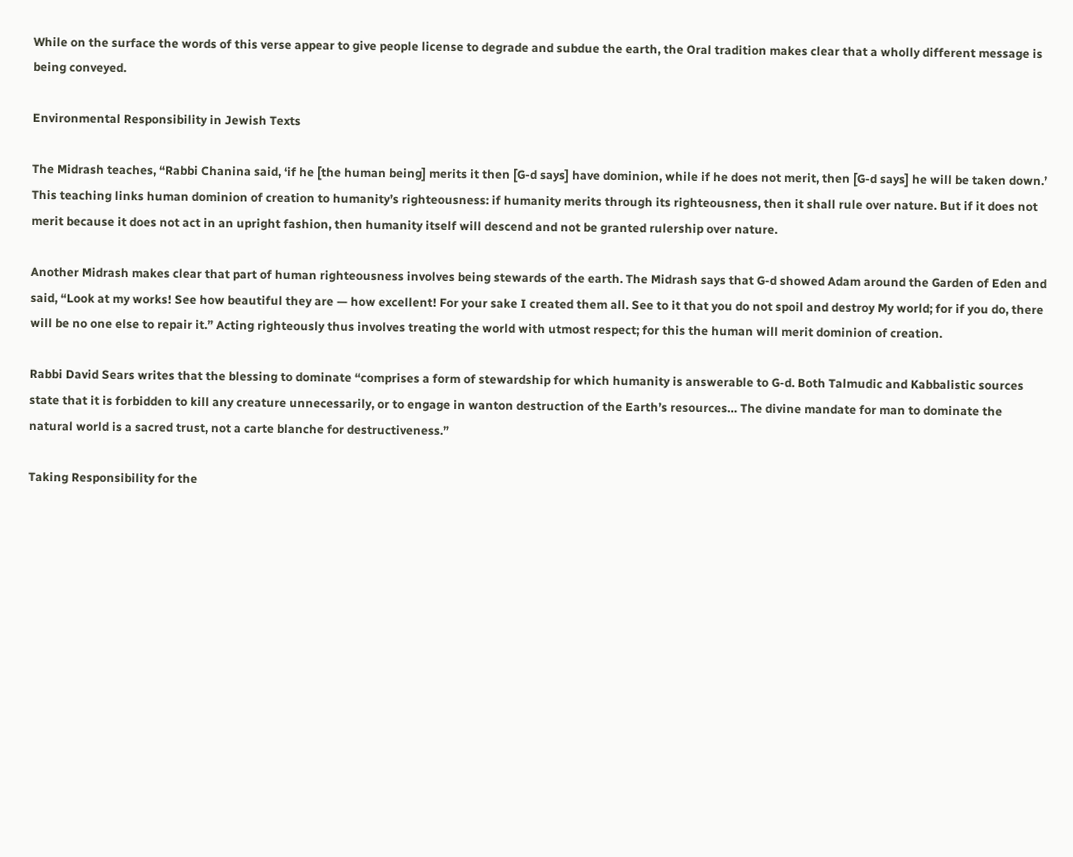While on the surface the words of this verse appear to give people license to degrade and subdue the earth, the Oral tradition makes clear that a wholly different message is being conveyed.

Environmental Responsibility in Jewish Texts

The Midrash teaches, “Rabbi Chanina said, ‘if he [the human being] merits it then [G-d says] have dominion, while if he does not merit, then [G-d says] he will be taken down.’ This teaching links human dominion of creation to humanity’s righteousness: if humanity merits through its righteousness, then it shall rule over nature. But if it does not merit because it does not act in an upright fashion, then humanity itself will descend and not be granted rulership over nature.

Another Midrash makes clear that part of human righteousness involves being stewards of the earth. The Midrash says that G-d showed Adam around the Garden of Eden and said, “Look at my works! See how beautiful they are — how excellent! For your sake I created them all. See to it that you do not spoil and destroy My world; for if you do, there will be no one else to repair it.” Acting righteously thus involves treating the world with utmost respect; for this the human will merit dominion of creation.

Rabbi David Sears writes that the blessing to dominate “comprises a form of stewardship for which humanity is answerable to G-d. Both Talmudic and Kabbalistic sources state that it is forbidden to kill any creature unnecessarily, or to engage in wanton destruction of the Earth’s resources… The divine mandate for man to dominate the natural world is a sacred trust, not a carte blanche for destructiveness.”

Taking Responsibility for the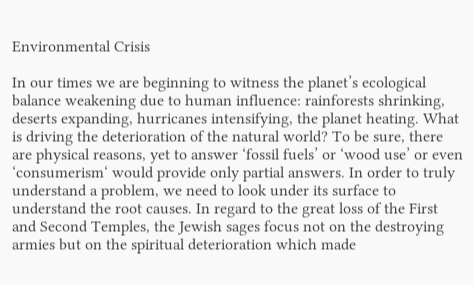Environmental Crisis

In our times we are beginning to witness the planet’s ecological balance weakening due to human influence: rainforests shrinking, deserts expanding, hurricanes intensifying, the planet heating. What is driving the deterioration of the natural world? To be sure, there are physical reasons, yet to answer ‘fossil fuels’ or ‘wood use’ or even ‘consumerism‘ would provide only partial answers. In order to truly understand a problem, we need to look under its surface to understand the root causes. In regard to the great loss of the First and Second Temples, the Jewish sages focus not on the destroying armies but on the spiritual deterioration which made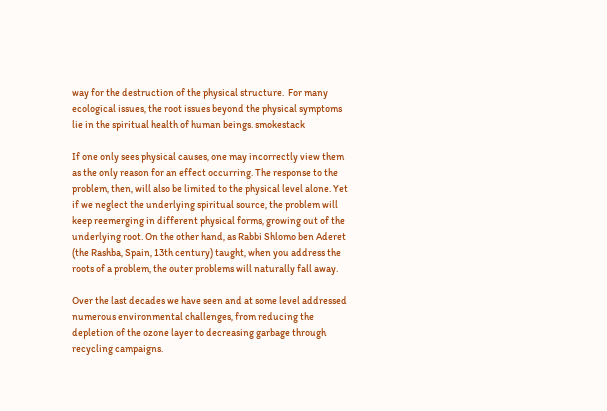way for the destruction of the physical structure.  For many ecological issues, the root issues beyond the physical symptoms lie in the spiritual health of human beings. smokestack

If one only sees physical causes, one may incorrectly view them as the only reason for an effect occurring. The response to the problem, then, will also be limited to the physical level alone. Yet if we neglect the underlying spiritual source, the problem will keep reemerging in different physical forms, growing out of the underlying root. On the other hand, as Rabbi Shlomo ben Aderet (the Rashba, Spain, 13th century) taught, when you address the roots of a problem, the outer problems will naturally fall away.

Over the last decades we have seen and at some level addressed numerous environmental challenges, from reducing the depletion of the ozone layer to decreasing garbage through recycling campaigns.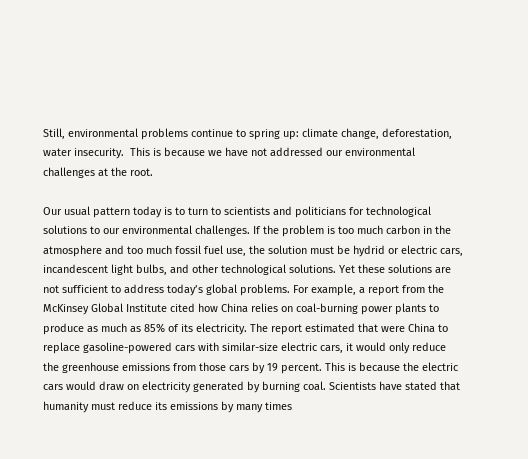Still, environmental problems continue to spring up: climate change, deforestation, water insecurity.  This is because we have not addressed our environmental challenges at the root.

Our usual pattern today is to turn to scientists and politicians for technological solutions to our environmental challenges. If the problem is too much carbon in the atmosphere and too much fossil fuel use, the solution must be hydrid or electric cars, incandescent light bulbs, and other technological solutions. Yet these solutions are not sufficient to address today’s global problems. For example, a report from the McKinsey Global Institute cited how China relies on coal-burning power plants to produce as much as 85% of its electricity. The report estimated that were China to replace gasoline-powered cars with similar-size electric cars, it would only reduce the greenhouse emissions from those cars by 19 percent. This is because the electric cars would draw on electricity generated by burning coal. Scientists have stated that humanity must reduce its emissions by many times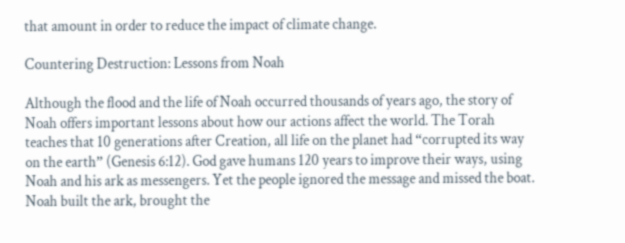that amount in order to reduce the impact of climate change.

Countering Destruction: Lessons from Noah

Although the flood and the life of Noah occurred thousands of years ago, the story of Noah offers important lessons about how our actions affect the world. The Torah teaches that 10 generations after Creation, all life on the planet had “corrupted its way on the earth” (Genesis 6:12). God gave humans 120 years to improve their ways, using Noah and his ark as messengers. Yet the people ignored the message and missed the boat. Noah built the ark, brought the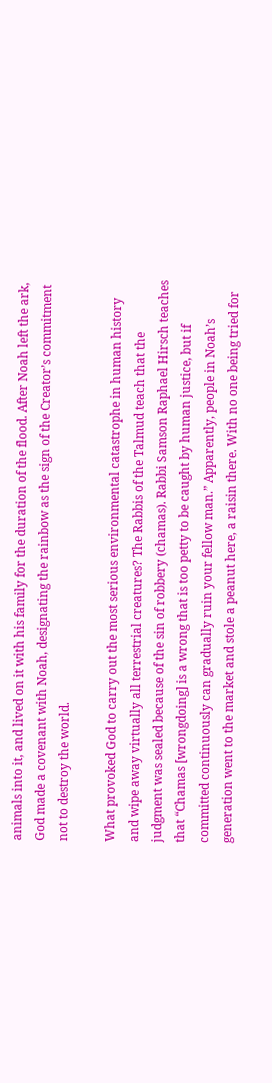animals into it, and lived on it with his family for the duration of the flood. After Noah left the ark, God made a covenant with Noah, designating the rainbow as the sign of the Creator’s commitment not to destroy the world.

What provoked God to carry out the most serious environmental catastrophe in human history and wipe away virtually all terrestrial creatures? The Rabbis of the Talmud teach that the judgment was sealed because of the sin of robbery (chamas). Rabbi Samson Raphael Hirsch teaches that “Chamas [wrongdoing] is a wrong that is too petty to be caught by human justice, but if committed continuously can gradually ruin your fellow man.” Apparently, people in Noah’s generation went to the market and stole a peanut here, a raisin there. With no one being tried for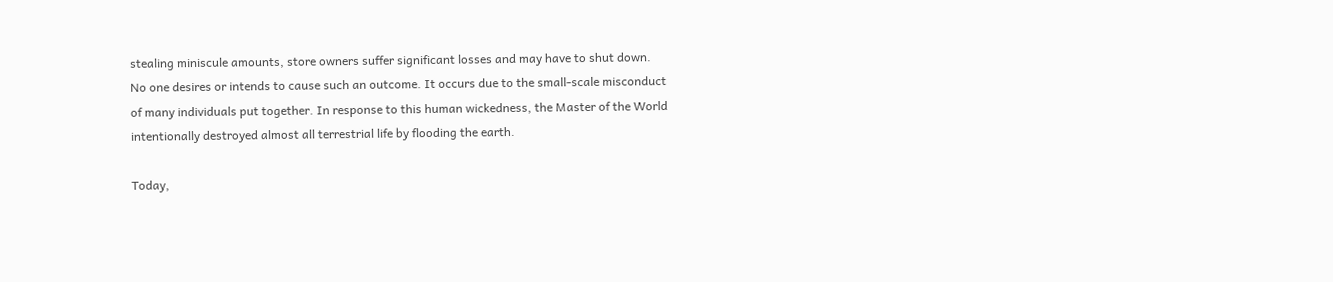stealing miniscule amounts, store owners suffer significant losses and may have to shut down. No one desires or intends to cause such an outcome. It occurs due to the small-scale misconduct of many individuals put together. In response to this human wickedness, the Master of the World intentionally destroyed almost all terrestrial life by flooding the earth.

Today,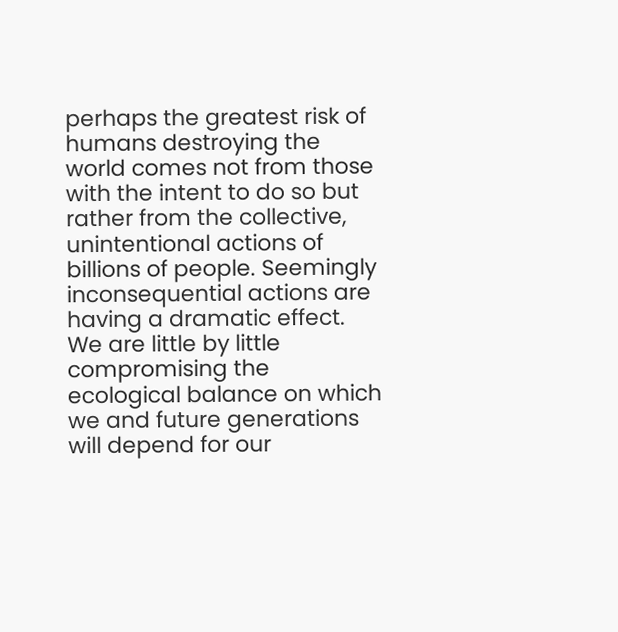perhaps the greatest risk of humans destroying the world comes not from those with the intent to do so but rather from the collective, unintentional actions of billions of people. Seemingly inconsequential actions are having a dramatic effect. We are little by little compromising the ecological balance on which we and future generations will depend for our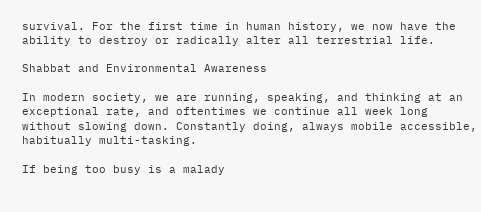survival. For the first time in human history, we now have the ability to destroy or radically alter all terrestrial life.

Shabbat and Environmental Awareness

In modern society, we are running, speaking, and thinking at an exceptional rate, and oftentimes we continue all week long without slowing down. Constantly doing, always mobile accessible, habitually multi-tasking.

If being too busy is a malady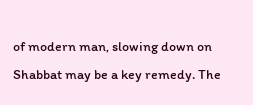of modern man, slowing down on Shabbat may be a key remedy. The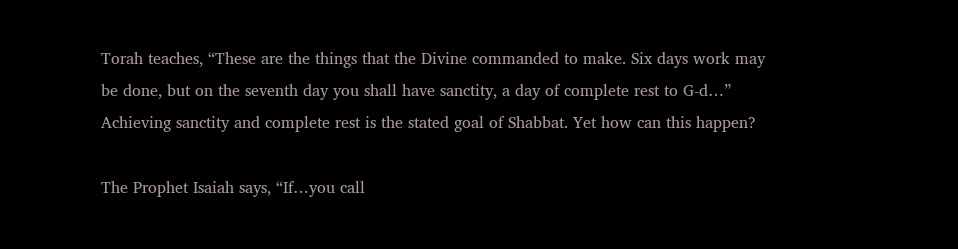Torah teaches, “These are the things that the Divine commanded to make. Six days work may be done, but on the seventh day you shall have sanctity, a day of complete rest to G-d…”  Achieving sanctity and complete rest is the stated goal of Shabbat. Yet how can this happen?

The Prophet Isaiah says, “If…you call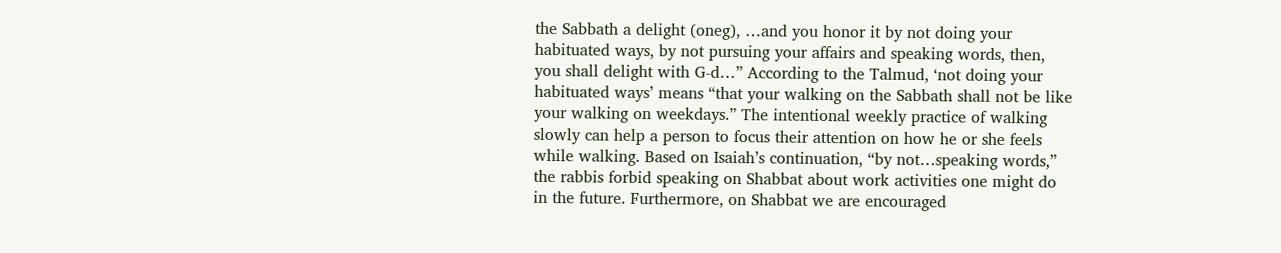the Sabbath a delight (oneg), …and you honor it by not doing your habituated ways, by not pursuing your affairs and speaking words, then, you shall delight with G-d…” According to the Talmud, ‘not doing your habituated ways’ means “that your walking on the Sabbath shall not be like your walking on weekdays.” The intentional weekly practice of walking slowly can help a person to focus their attention on how he or she feels while walking. Based on Isaiah’s continuation, “by not…speaking words,” the rabbis forbid speaking on Shabbat about work activities one might do in the future. Furthermore, on Shabbat we are encouraged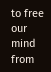to free our mind from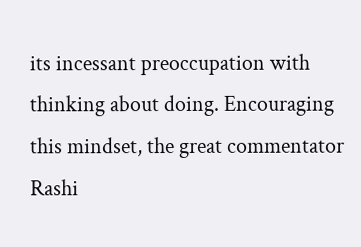its incessant preoccupation with thinking about doing. Encouraging this mindset, the great commentator Rashi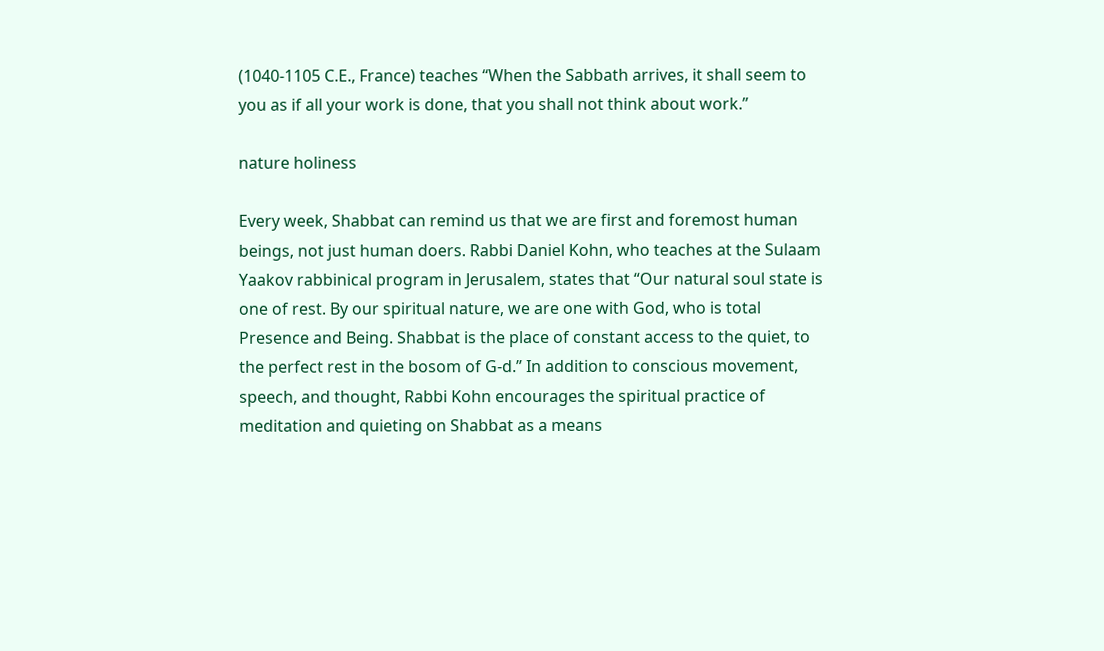(1040-1105 C.E., France) teaches “When the Sabbath arrives, it shall seem to you as if all your work is done, that you shall not think about work.”

nature holiness

Every week, Shabbat can remind us that we are first and foremost human beings, not just human doers. Rabbi Daniel Kohn, who teaches at the Sulaam Yaakov rabbinical program in Jerusalem, states that “Our natural soul state is one of rest. By our spiritual nature, we are one with God, who is total Presence and Being. Shabbat is the place of constant access to the quiet, to the perfect rest in the bosom of G-d.” In addition to conscious movement, speech, and thought, Rabbi Kohn encourages the spiritual practice of meditation and quieting on Shabbat as a means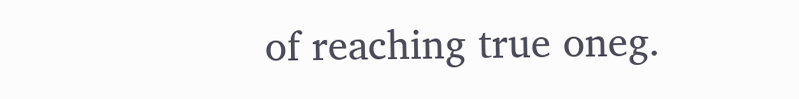of reaching true oneg.